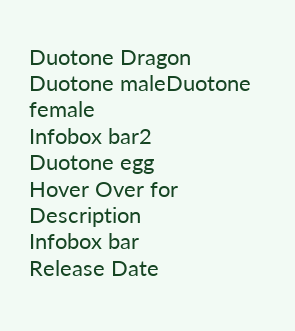Duotone Dragon
Duotone maleDuotone female
Infobox bar2
Duotone egg
Hover Over for Description
Infobox bar
Release Date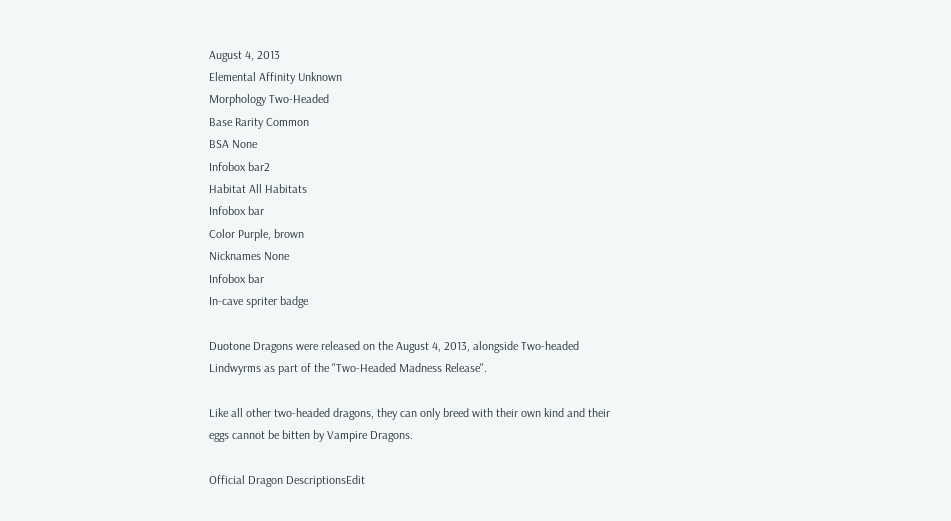August 4, 2013
Elemental Affinity Unknown
Morphology Two-Headed
Base Rarity Common
BSA None
Infobox bar2
Habitat All Habitats
Infobox bar
Color Purple, brown
Nicknames None
Infobox bar
In-cave spriter badge

Duotone Dragons were released on the August 4, 2013, alongside Two-headed Lindwyrms as part of the "Two-Headed Madness Release".

Like all other two-headed dragons, they can only breed with their own kind and their eggs cannot be bitten by Vampire Dragons.

Official Dragon DescriptionsEdit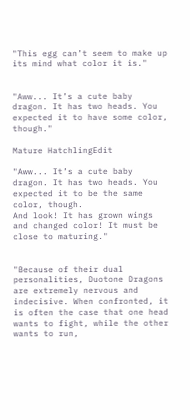"This egg can’t seem to make up its mind what color it is."


"Aww... It’s a cute baby dragon. It has two heads. You expected it to have some color, though."

Mature HatchlingEdit

"Aww... It’s a cute baby dragon. It has two heads. You expected it to be the same color, though.
And look! It has grown wings and changed color! It must be close to maturing."


"Because of their dual personalities, Duotone Dragons are extremely nervous and indecisive. When confronted, it is often the case that one head wants to fight, while the other wants to run,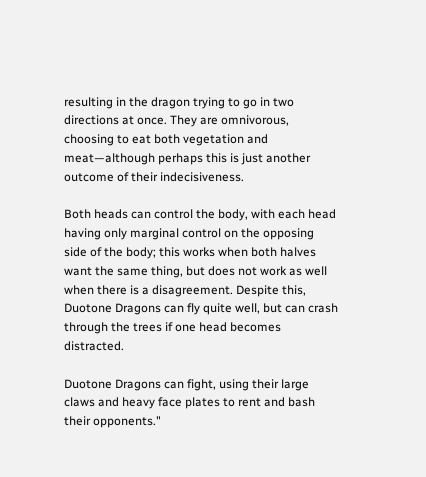resulting in the dragon trying to go in two directions at once. They are omnivorous, choosing to eat both vegetation and meat—although perhaps this is just another outcome of their indecisiveness.

Both heads can control the body, with each head having only marginal control on the opposing side of the body; this works when both halves want the same thing, but does not work as well when there is a disagreement. Despite this, Duotone Dragons can fly quite well, but can crash through the trees if one head becomes distracted.

Duotone Dragons can fight, using their large claws and heavy face plates to rent and bash their opponents."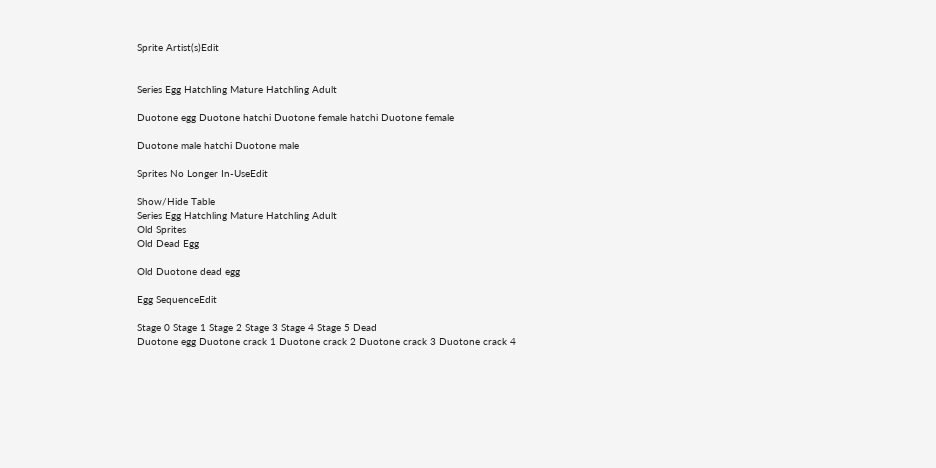Sprite Artist(s)Edit


Series Egg Hatchling Mature Hatchling Adult

Duotone egg Duotone hatchi Duotone female hatchi Duotone female

Duotone male hatchi Duotone male

Sprites No Longer In-UseEdit

Show/Hide Table
Series Egg Hatchling Mature Hatchling Adult
Old Sprites
Old Dead Egg

Old Duotone dead egg

Egg SequenceEdit

Stage 0 Stage 1 Stage 2 Stage 3 Stage 4 Stage 5 Dead
Duotone egg Duotone crack 1 Duotone crack 2 Duotone crack 3 Duotone crack 4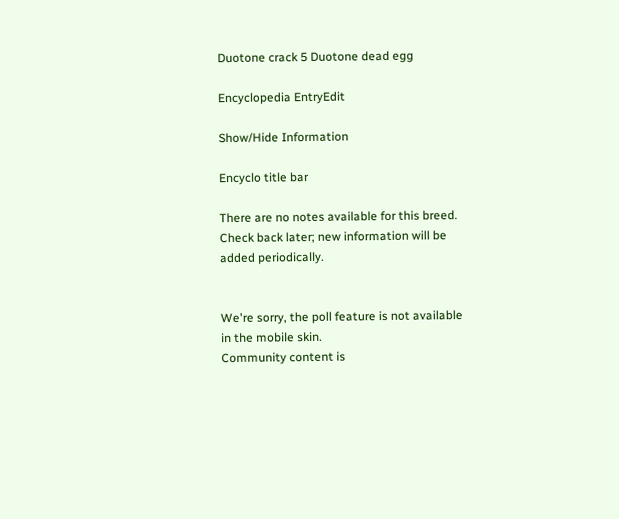Duotone crack 5 Duotone dead egg

Encyclopedia EntryEdit

Show/Hide Information

Encyclo title bar

There are no notes available for this breed. Check back later; new information will be added periodically.


We're sorry, the poll feature is not available in the mobile skin.
Community content is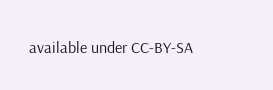available under CC-BY-SA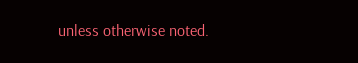unless otherwise noted.